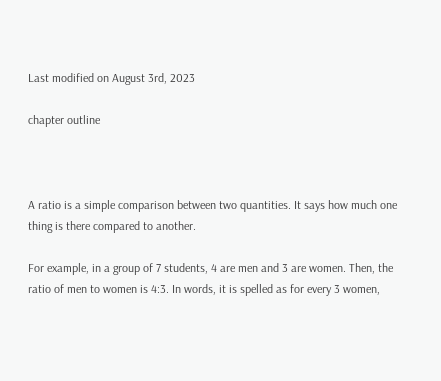Last modified on August 3rd, 2023

chapter outline



A ratio is a simple comparison between two quantities. It says how much one thing is there compared to another.

For example, in a group of 7 students, 4 are men and 3 are women. Then, the ratio of men to women is 4:3. In words, it is spelled as for every 3 women,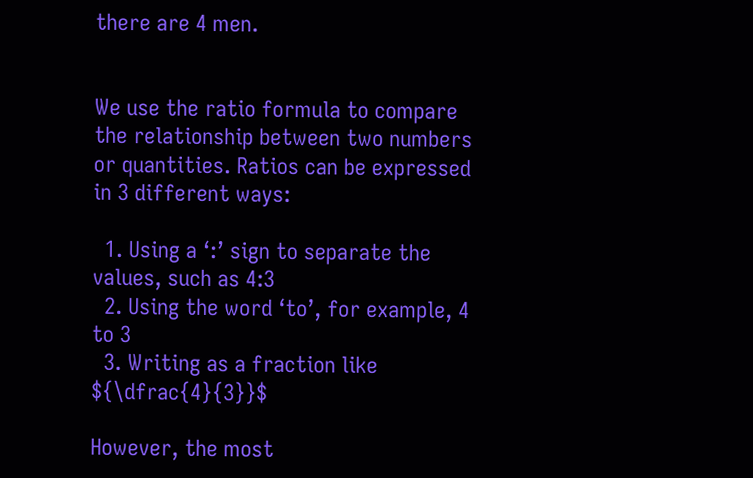there are 4 men.


We use the ratio formula to compare the relationship between two numbers or quantities. Ratios can be expressed in 3 different ways:

  1. Using a ‘:’ sign to separate the values, such as 4:3
  2. Using the word ‘to’, for example, 4 to 3
  3. Writing as a fraction like ${\dfrac{4}{3}}$

However, the most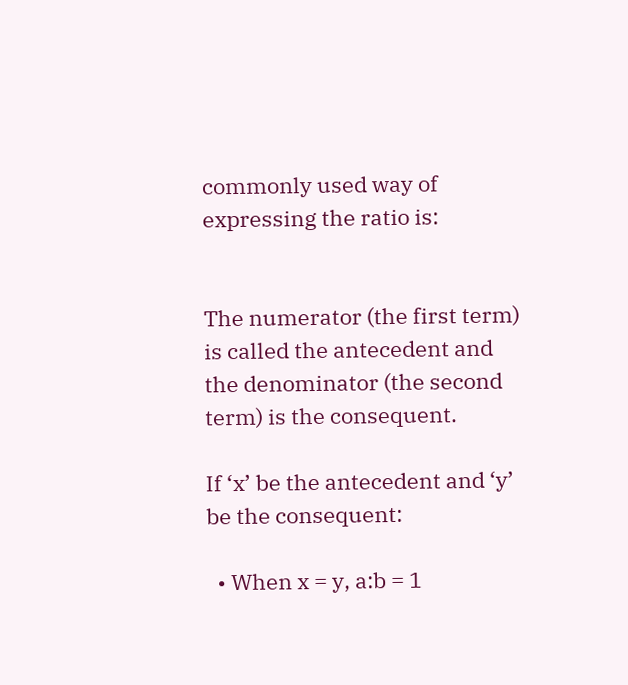commonly used way of expressing the ratio is:


The numerator (the first term) is called the antecedent and the denominator (the second term) is the consequent.

If ‘x’ be the antecedent and ‘y’ be the consequent:

  • When x = y, a:b = 1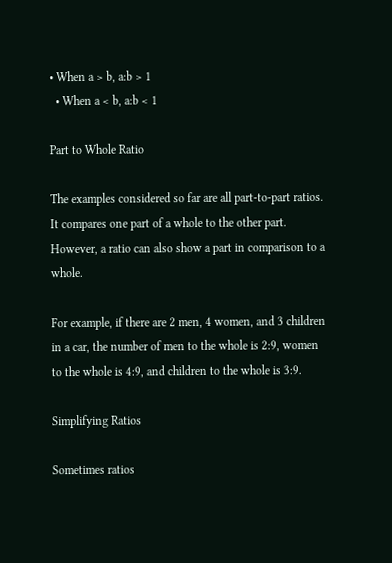• When a > b, a:b > 1
  • When a < b, a:b < 1

Part to Whole Ratio

The examples considered so far are all part-to-part ratios. It compares one part of a whole to the other part. However, a ratio can also show a part in comparison to a whole.

For example, if there are 2 men, 4 women, and 3 children in a car, the number of men to the whole is 2:9, women to the whole is 4:9, and children to the whole is 3:9.

Simplifying Ratios

Sometimes ratios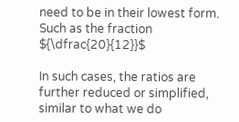need to be in their lowest form. Such as the fraction ${\dfrac{20}{12}}$

In such cases, the ratios are further reduced or simplified, similar to what we do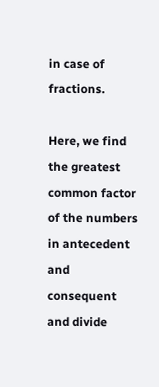in case of fractions.

Here, we find the greatest common factor of the numbers in antecedent and consequent and divide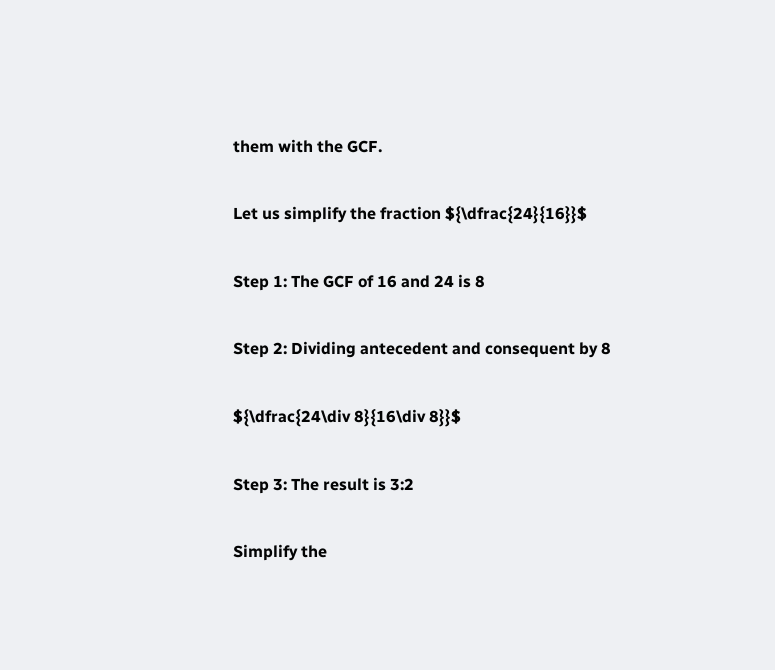them with the GCF.

Let us simplify the fraction ${\dfrac{24}{16}}$

Step 1: The GCF of 16 and 24 is 8

Step 2: Dividing antecedent and consequent by 8

${\dfrac{24\div 8}{16\div 8}}$

Step 3: The result is 3:2

Simplify the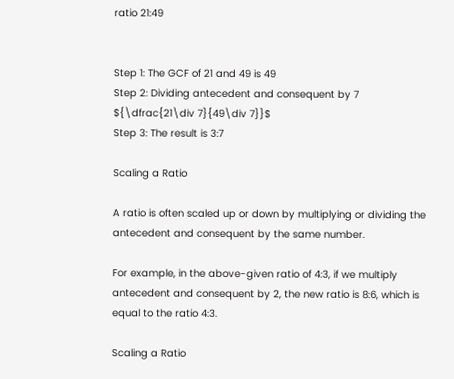ratio 21:49


Step 1: The GCF of 21 and 49 is 49
Step 2: Dividing antecedent and consequent by 7
${\dfrac{21\div 7}{49\div 7}}$
Step 3: The result is 3:7

Scaling a Ratio

A ratio is often scaled up or down by multiplying or dividing the antecedent and consequent by the same number.

For example, in the above-given ratio of 4:3, if we multiply antecedent and consequent by 2, the new ratio is 8:6, which is equal to the ratio 4:3.

Scaling a Ratio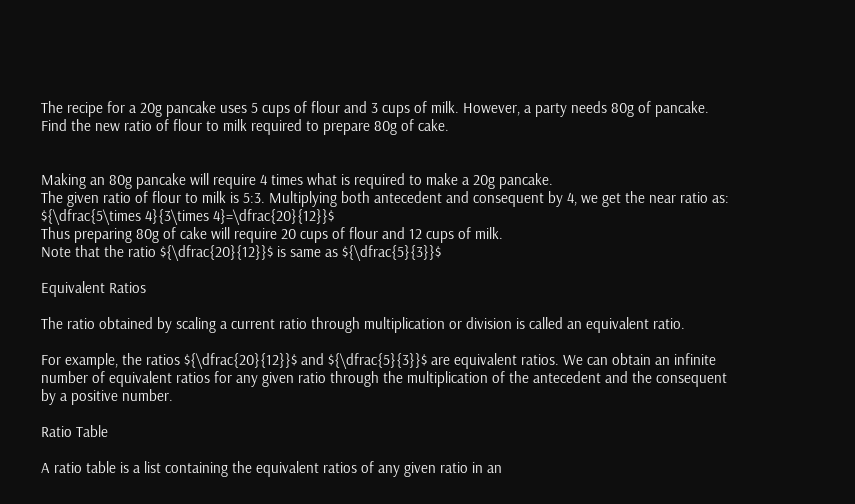The recipe for a 20g pancake uses 5 cups of flour and 3 cups of milk. However, a party needs 80g of pancake. Find the new ratio of flour to milk required to prepare 80g of cake.


Making an 80g pancake will require 4 times what is required to make a 20g pancake.
The given ratio of flour to milk is 5:3. Multiplying both antecedent and consequent by 4, we get the near ratio as:
${\dfrac{5\times 4}{3\times 4}=\dfrac{20}{12}}$
Thus preparing 80g of cake will require 20 cups of flour and 12 cups of milk.
Note that the ratio ${\dfrac{20}{12}}$ is same as ${\dfrac{5}{3}}$

Equivalent Ratios

The ratio obtained by scaling a current ratio through multiplication or division is called an equivalent ratio.

For example, the ratios ${\dfrac{20}{12}}$ and ${\dfrac{5}{3}}$ are equivalent ratios. We can obtain an infinite number of equivalent ratios for any given ratio through the multiplication of the antecedent and the consequent by a positive number.

Ratio Table

A ratio table is a list containing the equivalent ratios of any given ratio in an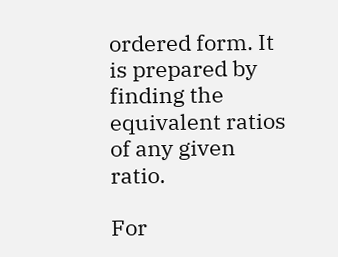ordered form. It is prepared by finding the equivalent ratios of any given ratio.

For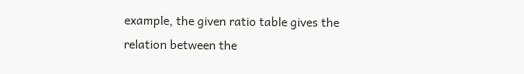example, the given ratio table gives the relation between the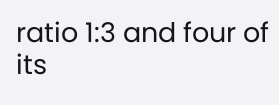ratio 1:3 and four of its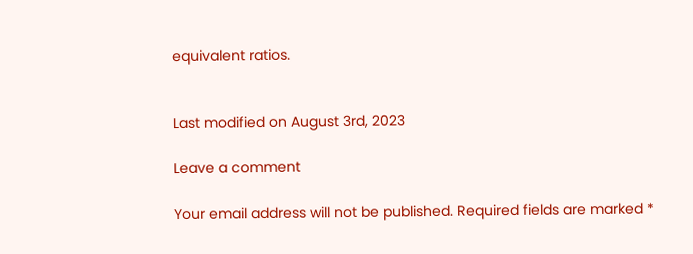equivalent ratios.


Last modified on August 3rd, 2023

Leave a comment

Your email address will not be published. Required fields are marked *